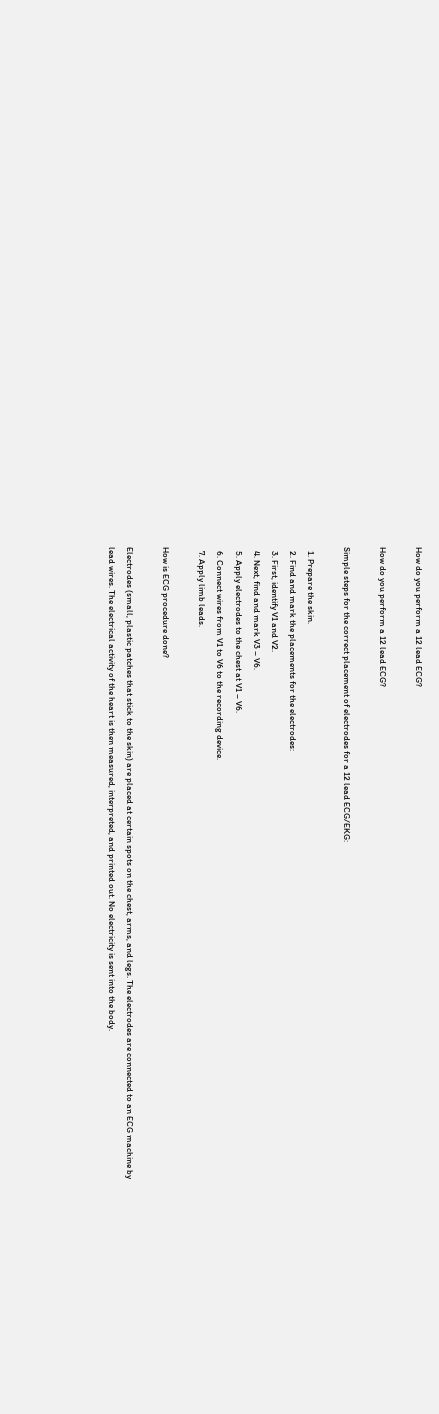How do you perform a 12 lead ECG?

How do you perform a 12 lead ECG?

Simple steps for the correct placement of electrodes for a 12 lead ECG/EKG:

  1. Prepare the skin.
  2. Find and mark the placements for the electrodes:
  3. First, identify V1 and V2.
  4. Next, find and mark V3 – V6.
  5. Apply electrodes to the chest at V1 – V6.
  6. Connect wires from V1 to V6 to the recording device.
  7. Apply limb leads.

How is ECG procedure done?

Electrodes (small, plastic patches that stick to the skin) are placed at certain spots on the chest, arms, and legs. The electrodes are connected to an ECG machine by lead wires. The electrical activity of the heart is then measured, interpreted, and printed out. No electricity is sent into the body.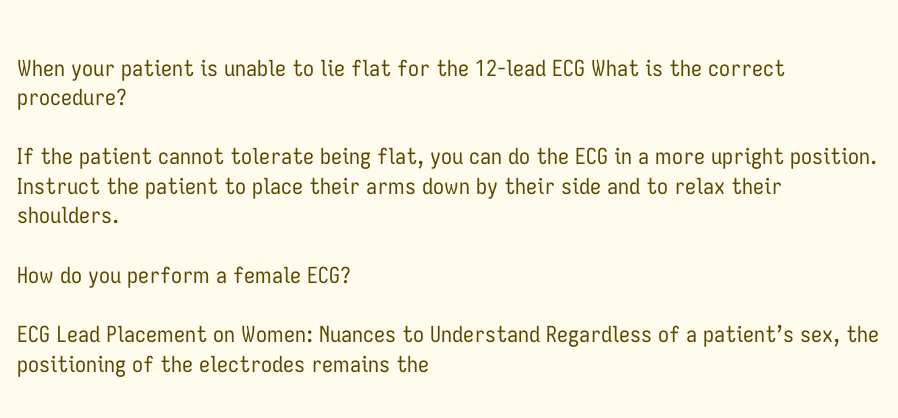When your patient is unable to lie flat for the 12-lead ECG What is the correct procedure?

If the patient cannot tolerate being flat, you can do the ECG in a more upright position. Instruct the patient to place their arms down by their side and to relax their shoulders.

How do you perform a female ECG?

ECG Lead Placement on Women: Nuances to Understand Regardless of a patient’s sex, the positioning of the electrodes remains the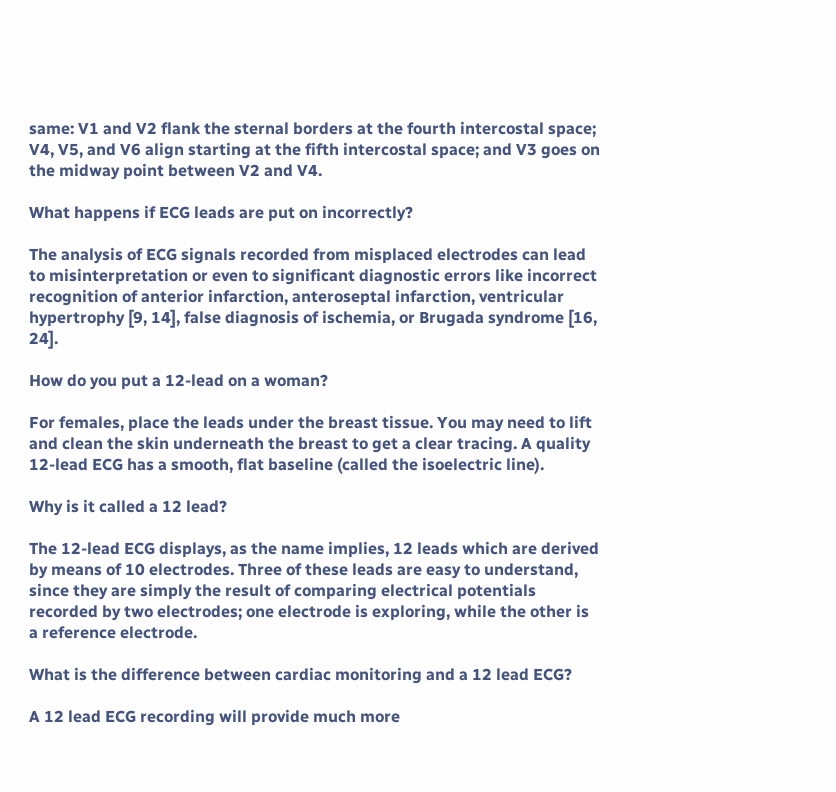same: V1 and V2 flank the sternal borders at the fourth intercostal space; V4, V5, and V6 align starting at the fifth intercostal space; and V3 goes on the midway point between V2 and V4.

What happens if ECG leads are put on incorrectly?

The analysis of ECG signals recorded from misplaced electrodes can lead to misinterpretation or even to significant diagnostic errors like incorrect recognition of anterior infarction, anteroseptal infarction, ventricular hypertrophy [9, 14], false diagnosis of ischemia, or Brugada syndrome [16, 24].

How do you put a 12-lead on a woman?

For females, place the leads under the breast tissue. You may need to lift and clean the skin underneath the breast to get a clear tracing. A quality 12-lead ECG has a smooth, flat baseline (called the isoelectric line).

Why is it called a 12 lead?

The 12-lead ECG displays, as the name implies, 12 leads which are derived by means of 10 electrodes. Three of these leads are easy to understand, since they are simply the result of comparing electrical potentials recorded by two electrodes; one electrode is exploring, while the other is a reference electrode.

What is the difference between cardiac monitoring and a 12 lead ECG?

A 12 lead ECG recording will provide much more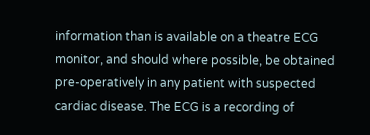information than is available on a theatre ECG monitor, and should where possible, be obtained pre-operatively in any patient with suspected cardiac disease. The ECG is a recording of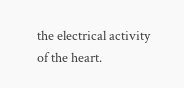the electrical activity of the heart.